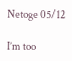Netoge 05/12

I’m too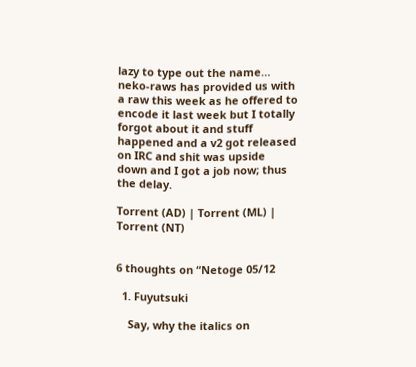lazy to type out the name…
neko-raws has provided us with a raw this week as he offered to encode it last week but I totally forgot about it and stuff happened and a v2 got released on IRC and shit was upside down and I got a job now; thus the delay.

Torrent (AD) | Torrent (ML) | Torrent (NT)


6 thoughts on “Netoge 05/12

  1. Fuyutsuki

    Say, why the italics on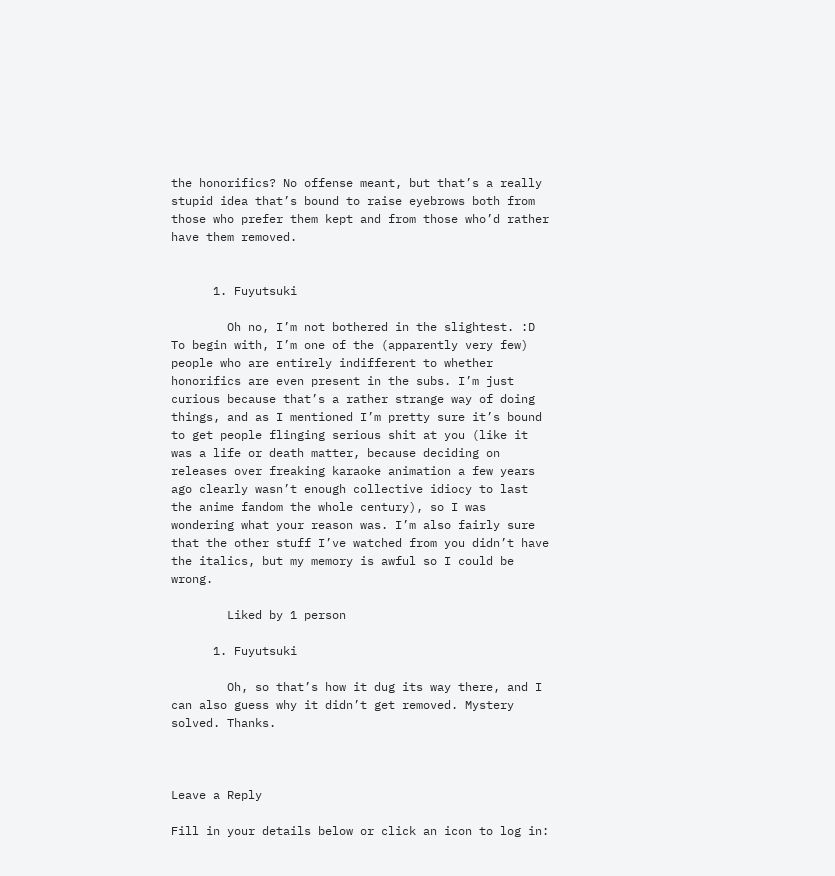the honorifics? No offense meant, but that’s a really stupid idea that’s bound to raise eyebrows both from those who prefer them kept and from those who’d rather have them removed.


      1. Fuyutsuki

        Oh no, I’m not bothered in the slightest. :D To begin with, I’m one of the (apparently very few) people who are entirely indifferent to whether honorifics are even present in the subs. I’m just curious because that’s a rather strange way of doing things, and as I mentioned I’m pretty sure it’s bound to get people flinging serious shit at you (like it was a life or death matter, because deciding on releases over freaking karaoke animation a few years ago clearly wasn’t enough collective idiocy to last the anime fandom the whole century), so I was wondering what your reason was. I’m also fairly sure that the other stuff I’ve watched from you didn’t have the italics, but my memory is awful so I could be wrong.

        Liked by 1 person

      1. Fuyutsuki

        Oh, so that’s how it dug its way there, and I can also guess why it didn’t get removed. Mystery solved. Thanks.



Leave a Reply

Fill in your details below or click an icon to log in: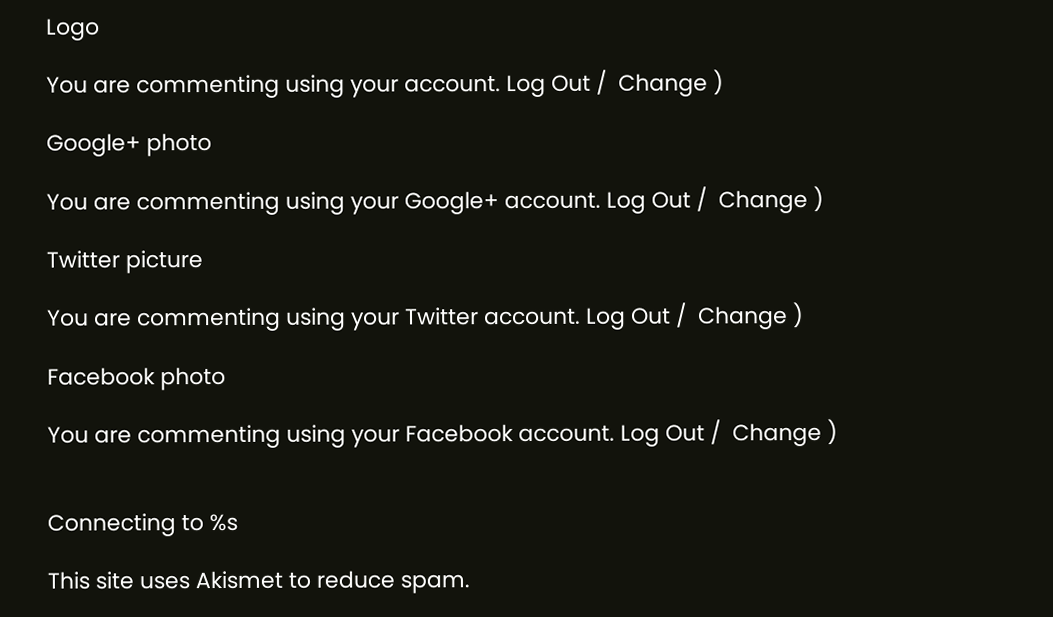Logo

You are commenting using your account. Log Out /  Change )

Google+ photo

You are commenting using your Google+ account. Log Out /  Change )

Twitter picture

You are commenting using your Twitter account. Log Out /  Change )

Facebook photo

You are commenting using your Facebook account. Log Out /  Change )


Connecting to %s

This site uses Akismet to reduce spam.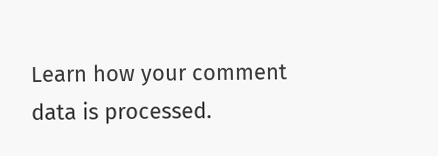Learn how your comment data is processed.